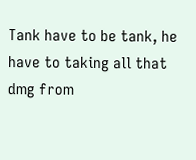Tank have to be tank, he have to taking all that dmg from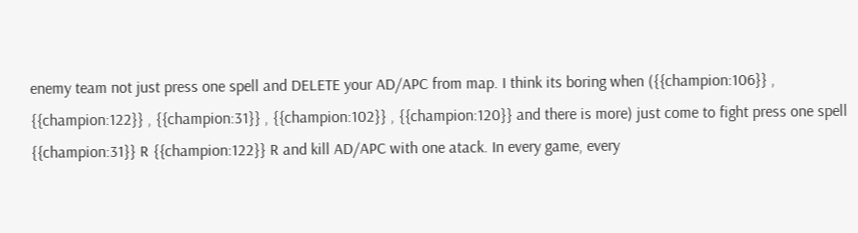enemy team not just press one spell and DELETE your AD/APC from map. I think its boring when ({{champion:106}} , {{champion:122}} , {{champion:31}} , {{champion:102}} , {{champion:120}} and there is more) just come to fight press one spell {{champion:31}} R {{champion:122}} R and kill AD/APC with one atack. In every game, every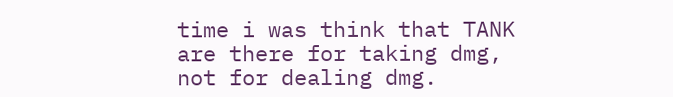time i was think that TANK are there for taking dmg, not for dealing dmg.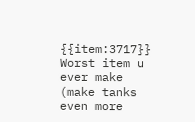{{item:3717}} Worst item u ever make (make tanks even more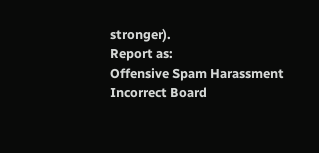stronger).
Report as:
Offensive Spam Harassment Incorrect Board